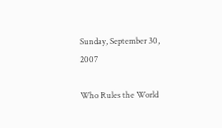Sunday, September 30, 2007

Who Rules the World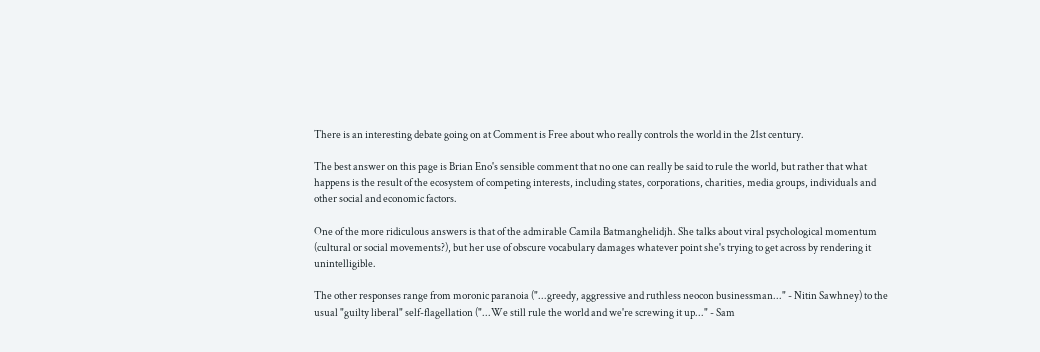There is an interesting debate going on at Comment is Free about who really controls the world in the 21st century.

The best answer on this page is Brian Eno's sensible comment that no one can really be said to rule the world, but rather that what happens is the result of the ecosystem of competing interests, including states, corporations, charities, media groups, individuals and other social and economic factors.

One of the more ridiculous answers is that of the admirable Camila Batmanghelidjh. She talks about viral psychological momentum (cultural or social movements?), but her use of obscure vocabulary damages whatever point she's trying to get across by rendering it unintelligible.

The other responses range from moronic paranoia ("...greedy, aggressive and ruthless neocon businessman..." - Nitin Sawhney) to the usual "guilty liberal" self-flagellation ("...We still rule the world and we're screwing it up..." - Sam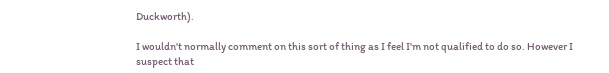Duckworth).

I wouldn't normally comment on this sort of thing as I feel I'm not qualified to do so. However I suspect that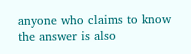anyone who claims to know the answer is also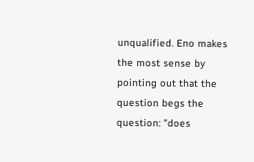unqualified. Eno makes the most sense by pointing out that the question begs the question: "does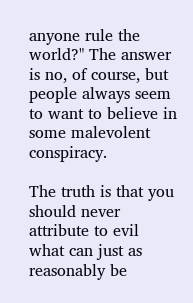anyone rule the world?" The answer is no, of course, but people always seem to want to believe in some malevolent conspiracy.

The truth is that you should never attribute to evil what can just as reasonably be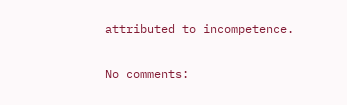attributed to incompetence.

No comments: